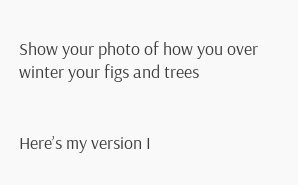Show your photo of how you over winter your figs and trees


Here’s my version I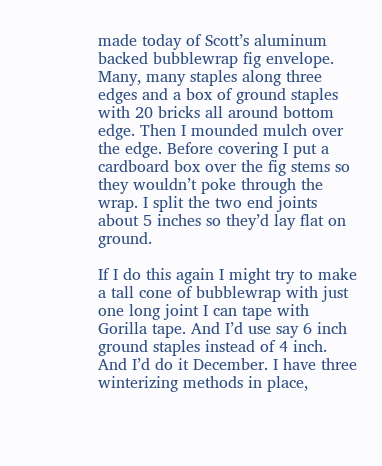made today of Scott’s aluminum backed bubblewrap fig envelope. Many, many staples along three edges and a box of ground staples with 20 bricks all around bottom edge. Then I mounded mulch over the edge. Before covering I put a cardboard box over the fig stems so they wouldn’t poke through the wrap. I split the two end joints about 5 inches so they’d lay flat on ground.

If I do this again I might try to make a tall cone of bubblewrap with just one long joint I can tape with Gorilla tape. And I’d use say 6 inch ground staples instead of 4 inch. And I’d do it December. I have three winterizing methods in place,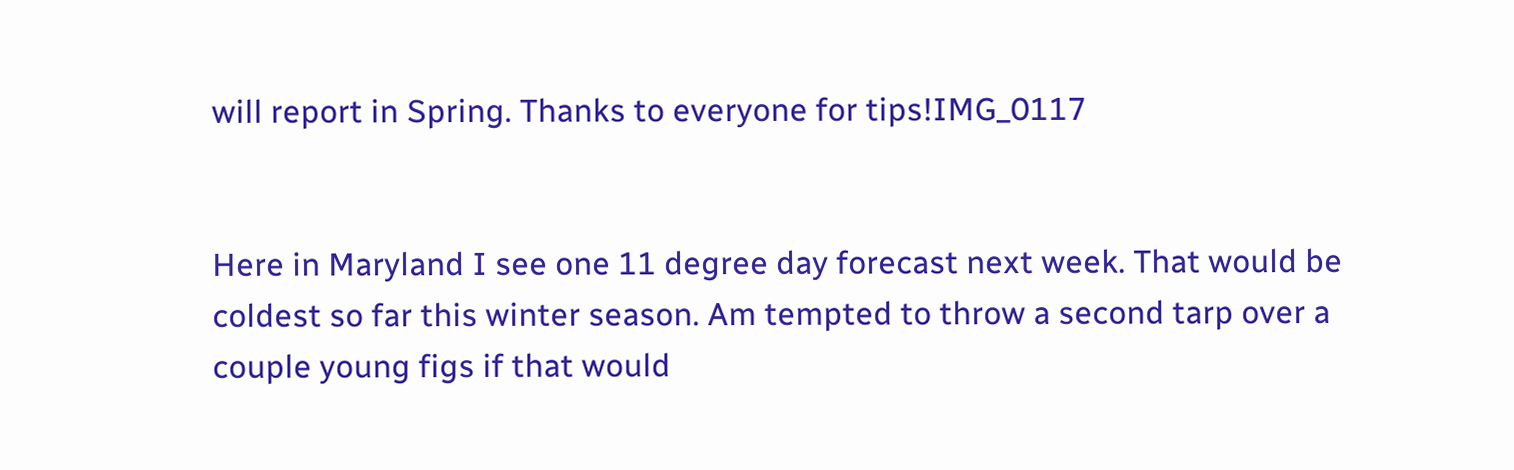will report in Spring. Thanks to everyone for tips!IMG_0117


Here in Maryland I see one 11 degree day forecast next week. That would be coldest so far this winter season. Am tempted to throw a second tarp over a couple young figs if that would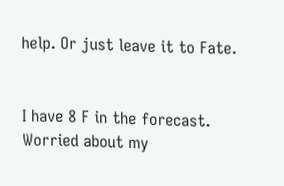help. Or just leave it to Fate.


I have 8 F in the forecast. Worried about my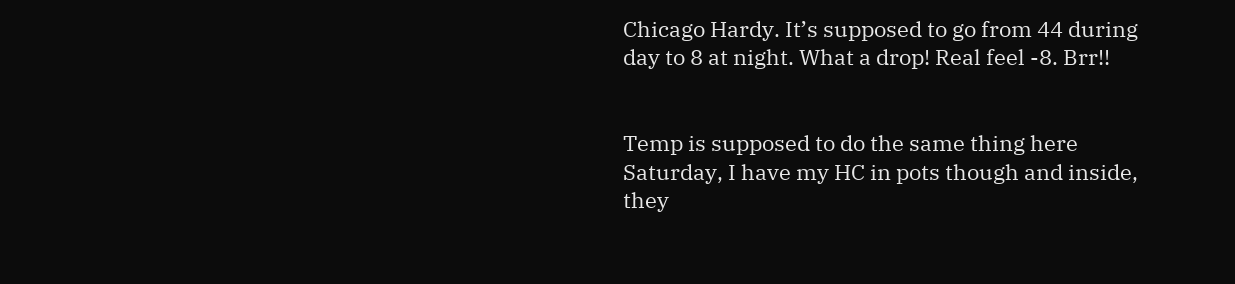Chicago Hardy. It’s supposed to go from 44 during day to 8 at night. What a drop! Real feel -8. Brr!!


Temp is supposed to do the same thing here Saturday, I have my HC in pots though and inside, they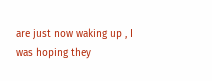are just now waking up , I was hoping they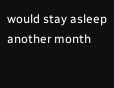would stay asleep another month